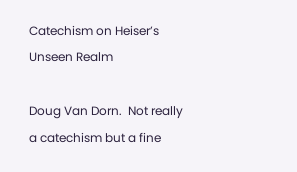Catechism on Heiser’s Unseen Realm

Doug Van Dorn.  Not really a catechism but a fine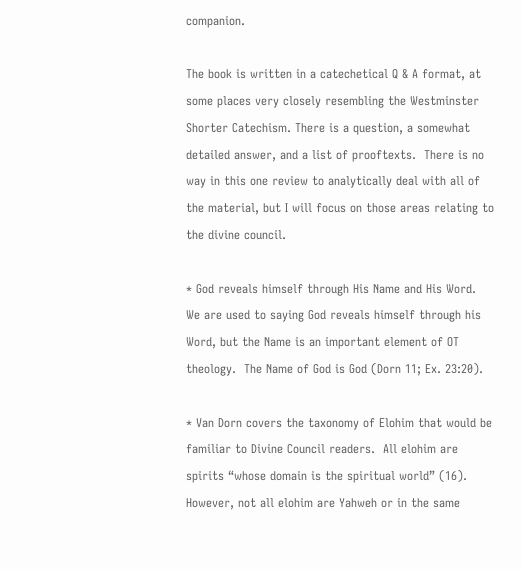companion.

The book is written in a catechetical Q & A format, at some places very closely resembling the Westminster Shorter Catechism. There is a question, a somewhat detailed answer, and a list of prooftexts.  There is no way in this one review to analytically deal with all of the material, but I will focus on those areas relating to the divine council.

* God reveals himself through His Name and His Word.  We are used to saying God reveals himself through his Word, but the Name is an important element of OT theology.  The Name of God is God (Dorn 11; Ex. 23:20).

* Van Dorn covers the taxonomy of Elohim that would be familiar to Divine Council readers.  All elohim are spirits “whose domain is the spiritual world” (16). However, not all elohim are Yahweh or in the same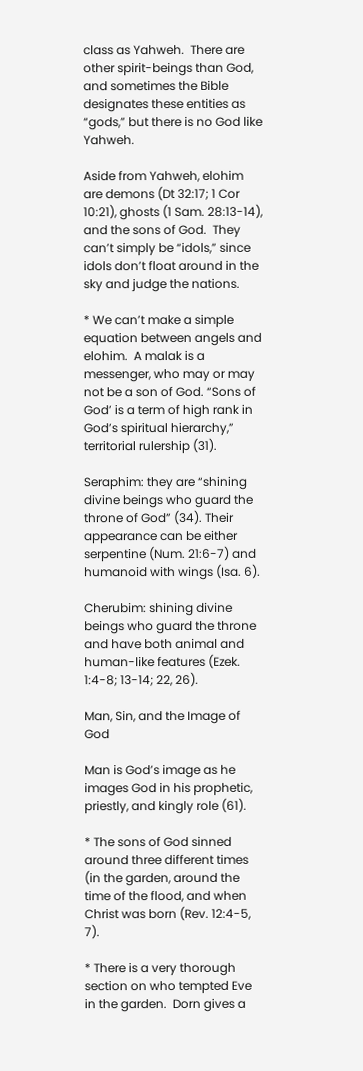class as Yahweh.  There are other spirit-beings than God, and sometimes the Bible designates these entities as “gods,” but there is no God like Yahweh.

Aside from Yahweh, elohim are demons (Dt 32:17; 1 Cor 10:21), ghosts (1 Sam. 28:13-14), and the sons of God.  They can’t simply be “idols,” since idols don’t float around in the sky and judge the nations.

* We can’t make a simple equation between angels and elohim.  A malak is a messenger, who may or may not be a son of God. “Sons of God’ is a term of high rank in God’s spiritual hierarchy,” territorial rulership (31).

Seraphim: they are “shining divine beings who guard the throne of God” (34). Their appearance can be either serpentine (Num. 21:6-7) and humanoid with wings (Isa. 6).

Cherubim: shining divine beings who guard the throne and have both animal and human-like features (Ezek. 1:4-8; 13-14; 22, 26).

Man, Sin, and the Image of God

Man is God’s image as he images God in his prophetic, priestly, and kingly role (61).

* The sons of God sinned around three different times (in the garden, around the time of the flood, and when Christ was born (Rev. 12:4-5, 7).

* There is a very thorough section on who tempted Eve in the garden.  Dorn gives a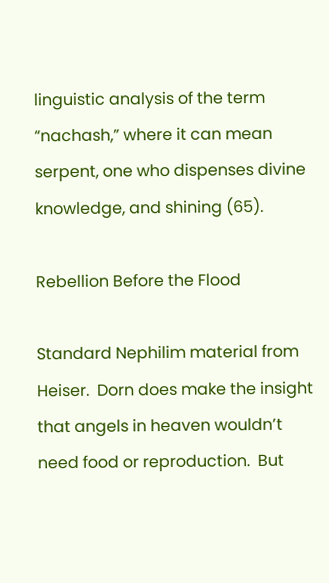linguistic analysis of the term “nachash,” where it can mean serpent, one who dispenses divine knowledge, and shining (65).

Rebellion Before the Flood

Standard Nephilim material from Heiser.  Dorn does make the insight that angels in heaven wouldn’t need food or reproduction.  But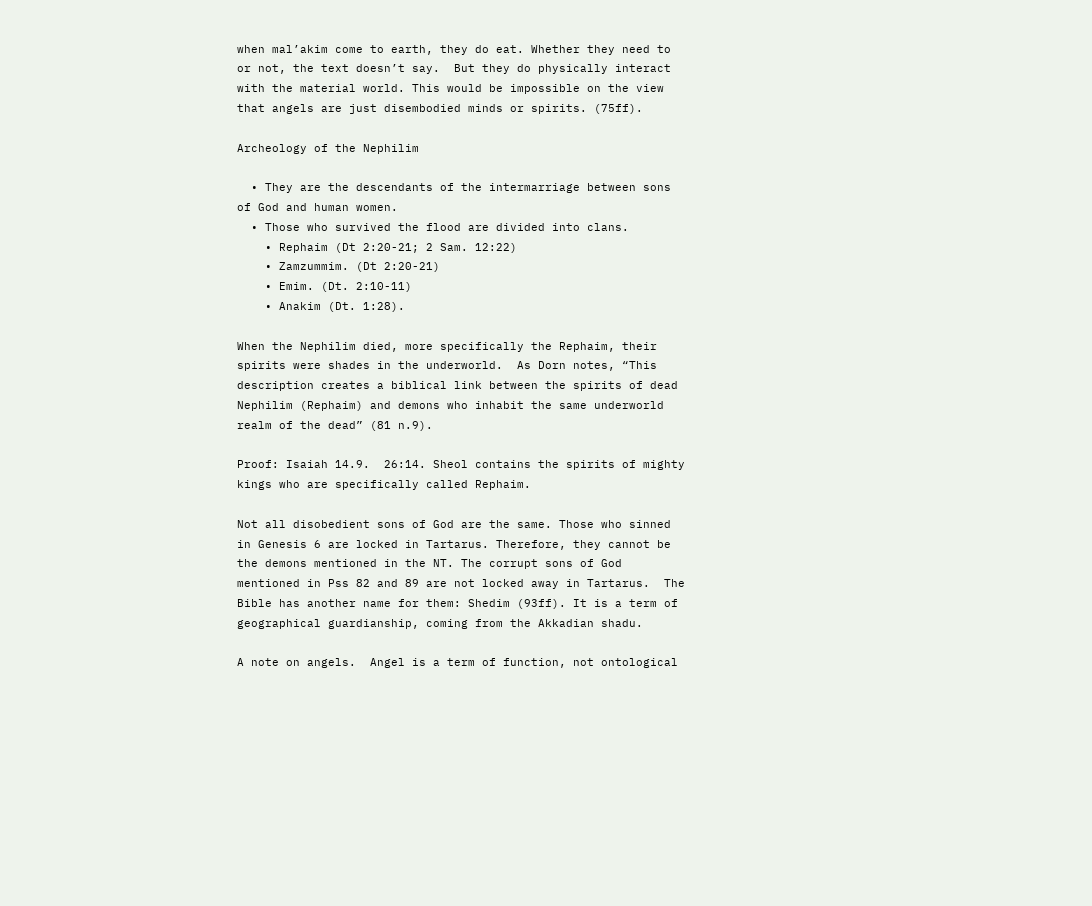when mal’akim come to earth, they do eat. Whether they need to or not, the text doesn’t say.  But they do physically interact with the material world. This would be impossible on the view that angels are just disembodied minds or spirits. (75ff).

Archeology of the Nephilim

  • They are the descendants of the intermarriage between sons of God and human women.
  • Those who survived the flood are divided into clans.
    • Rephaim (Dt 2:20-21; 2 Sam. 12:22)
    • Zamzummim. (Dt 2:20-21)
    • Emim. (Dt. 2:10-11)
    • Anakim (Dt. 1:28).

When the Nephilim died, more specifically the Rephaim, their spirits were shades in the underworld.  As Dorn notes, “This description creates a biblical link between the spirits of dead Nephilim (Rephaim) and demons who inhabit the same underworld realm of the dead” (81 n.9).

Proof: Isaiah 14.9.  26:14. Sheol contains the spirits of mighty kings who are specifically called Rephaim.

Not all disobedient sons of God are the same. Those who sinned in Genesis 6 are locked in Tartarus. Therefore, they cannot be the demons mentioned in the NT. The corrupt sons of God mentioned in Pss 82 and 89 are not locked away in Tartarus.  The Bible has another name for them: Shedim (93ff). It is a term of geographical guardianship, coming from the Akkadian shadu.

A note on angels.  Angel is a term of function, not ontological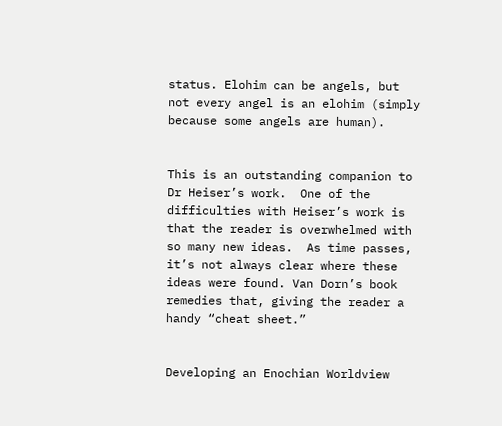status. Elohim can be angels, but not every angel is an elohim (simply because some angels are human).


This is an outstanding companion to Dr Heiser’s work.  One of the difficulties with Heiser’s work is that the reader is overwhelmed with so many new ideas.  As time passes, it’s not always clear where these ideas were found. Van Dorn’s book remedies that, giving the reader a handy “cheat sheet.”


Developing an Enochian Worldview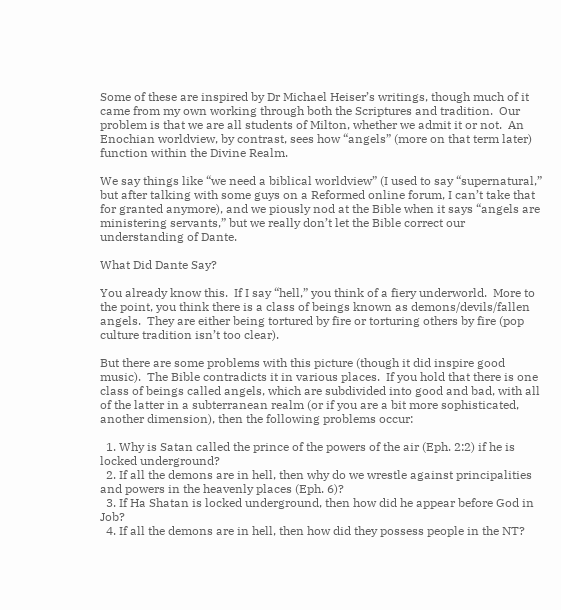Some of these are inspired by Dr Michael Heiser’s writings, though much of it came from my own working through both the Scriptures and tradition.  Our problem is that we are all students of Milton, whether we admit it or not.  An Enochian worldview, by contrast, sees how “angels” (more on that term later) function within the Divine Realm.

We say things like “we need a biblical worldview” (I used to say “supernatural,” but after talking with some guys on a Reformed online forum, I can’t take that for granted anymore), and we piously nod at the Bible when it says “angels are ministering servants,” but we really don’t let the Bible correct our understanding of Dante.

What Did Dante Say?

You already know this.  If I say “hell,” you think of a fiery underworld.  More to the point, you think there is a class of beings known as demons/devils/fallen angels.  They are either being tortured by fire or torturing others by fire (pop culture tradition isn’t too clear).

But there are some problems with this picture (though it did inspire good music).  The Bible contradicts it in various places.  If you hold that there is one class of beings called angels, which are subdivided into good and bad, with all of the latter in a subterranean realm (or if you are a bit more sophisticated, another dimension), then the following problems occur:

  1. Why is Satan called the prince of the powers of the air (Eph. 2:2) if he is locked underground?
  2. If all the demons are in hell, then why do we wrestle against principalities and powers in the heavenly places (Eph. 6)?
  3. If Ha Shatan is locked underground, then how did he appear before God in Job?
  4. If all the demons are in hell, then how did they possess people in the NT?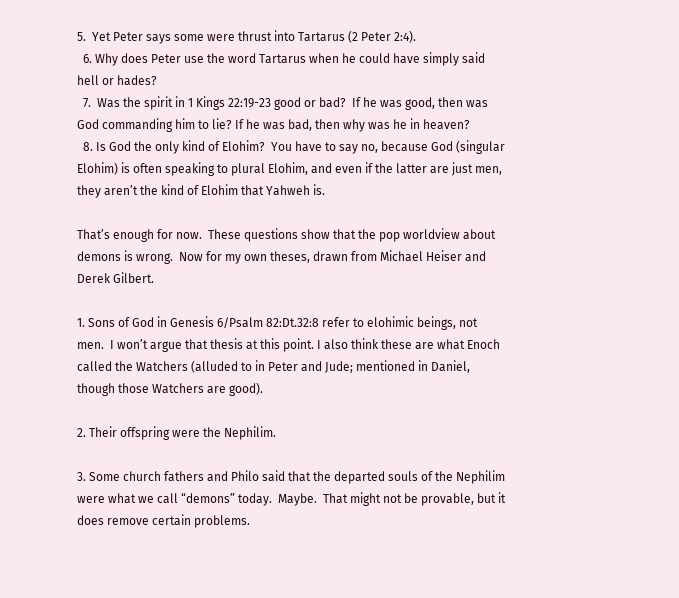5.  Yet Peter says some were thrust into Tartarus (2 Peter 2:4).
  6. Why does Peter use the word Tartarus when he could have simply said hell or hades?
  7.  Was the spirit in 1 Kings 22:19-23 good or bad?  If he was good, then was God commanding him to lie? If he was bad, then why was he in heaven?
  8. Is God the only kind of Elohim?  You have to say no, because God (singular Elohim) is often speaking to plural Elohim, and even if the latter are just men, they aren’t the kind of Elohim that Yahweh is.

That’s enough for now.  These questions show that the pop worldview about demons is wrong.  Now for my own theses, drawn from Michael Heiser and Derek Gilbert.

1. Sons of God in Genesis 6/Psalm 82:Dt.32:8 refer to elohimic beings, not men.  I won’t argue that thesis at this point. I also think these are what Enoch called the Watchers (alluded to in Peter and Jude; mentioned in Daniel, though those Watchers are good).

2. Their offspring were the Nephilim.

3. Some church fathers and Philo said that the departed souls of the Nephilim were what we call “demons” today.  Maybe.  That might not be provable, but it does remove certain problems.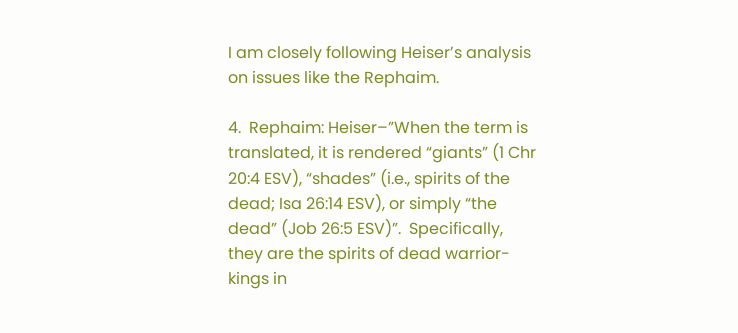I am closely following Heiser’s analysis on issues like the Rephaim.

4.  Rephaim: Heiser–”When the term is translated, it is rendered “giants” (1 Chr 20:4 ESV), “shades” (i.e., spirits of the dead; Isa 26:14 ESV), or simply “the dead” (Job 26:5 ESV)”.  Specifically, they are the spirits of dead warrior-kings in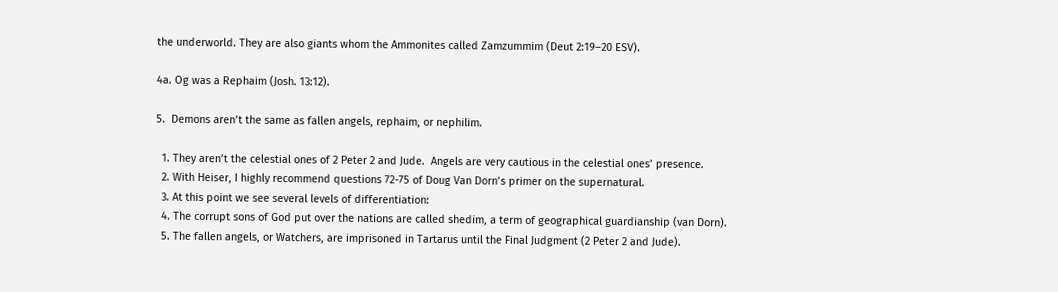the underworld. They are also giants whom the Ammonites called Zamzummim (Deut 2:19–20 ESV).

4a. Og was a Rephaim (Josh. 13:12).

5.  Demons aren’t the same as fallen angels, rephaim, or nephilim.

  1. They aren’t the celestial ones of 2 Peter 2 and Jude.  Angels are very cautious in the celestial ones’ presence.
  2. With Heiser, I highly recommend questions 72-75 of Doug Van Dorn’s primer on the supernatural.
  3. At this point we see several levels of differentiation:
  4. The corrupt sons of God put over the nations are called shedim, a term of geographical guardianship (van Dorn).
  5. The fallen angels, or Watchers, are imprisoned in Tartarus until the Final Judgment (2 Peter 2 and Jude).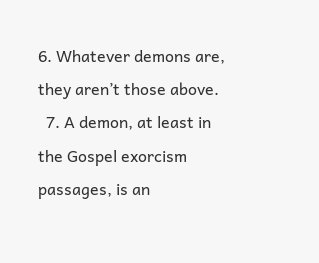6. Whatever demons are, they aren’t those above.
  7. A demon, at least in the Gospel exorcism passages, is an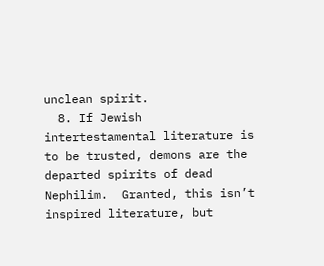unclean spirit.
  8. If Jewish intertestamental literature is to be trusted, demons are the departed spirits of dead Nephilim.  Granted, this isn’t inspired literature, but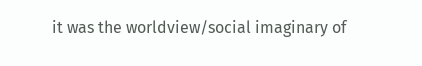it was the worldview/social imaginary of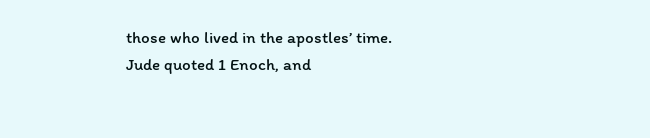those who lived in the apostles’ time.  Jude quoted 1 Enoch, and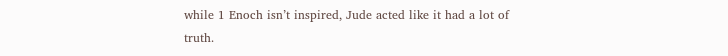while 1 Enoch isn’t inspired, Jude acted like it had a lot of truth.